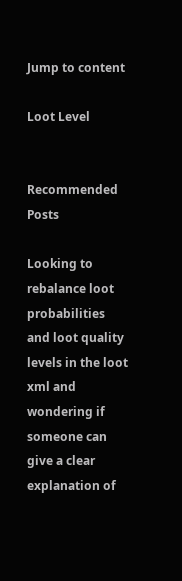Jump to content

Loot Level


Recommended Posts

Looking to rebalance loot probabilities and loot quality levels in the loot xml and wondering if someone can give a clear explanation of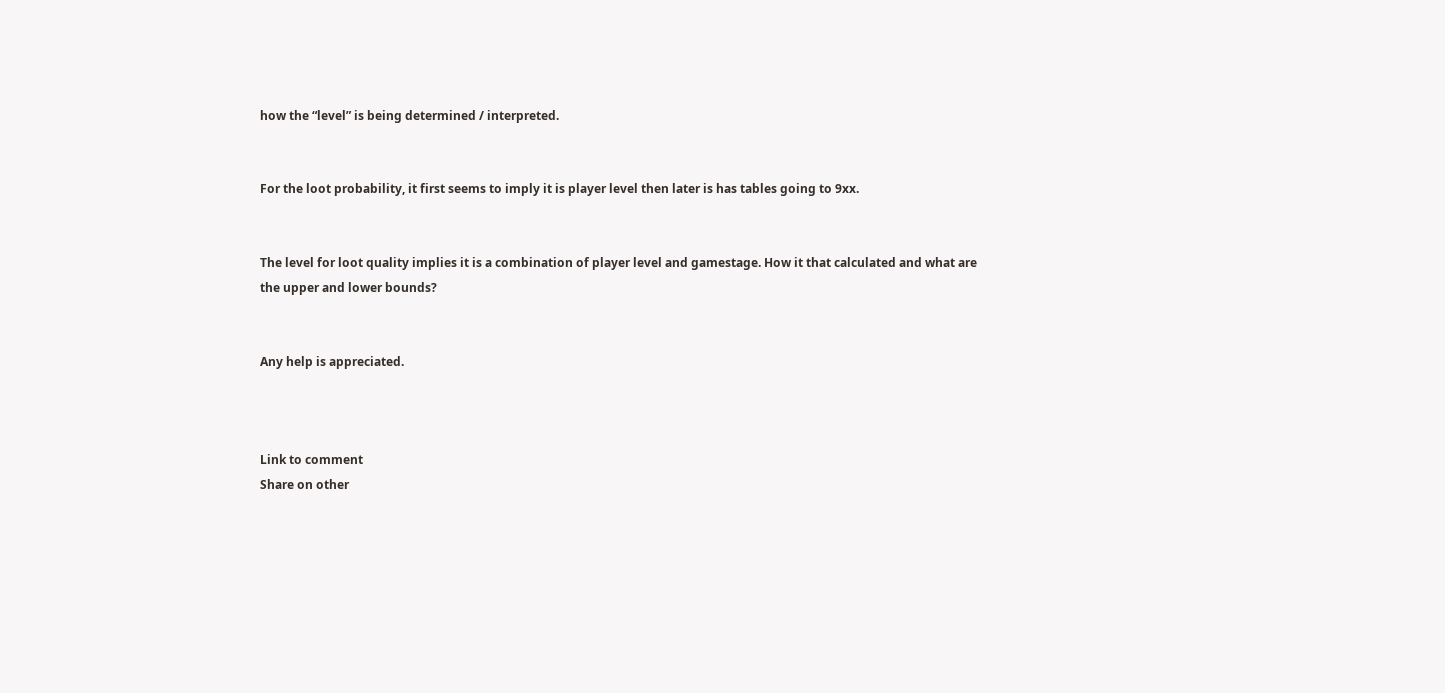how the “level” is being determined / interpreted.


For the loot probability, it first seems to imply it is player level then later is has tables going to 9xx.


The level for loot quality implies it is a combination of player level and gamestage. How it that calculated and what are the upper and lower bounds?


Any help is appreciated.



Link to comment
Share on other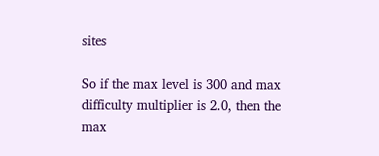sites

So if the max level is 300 and max difficulty multiplier is 2.0, then the max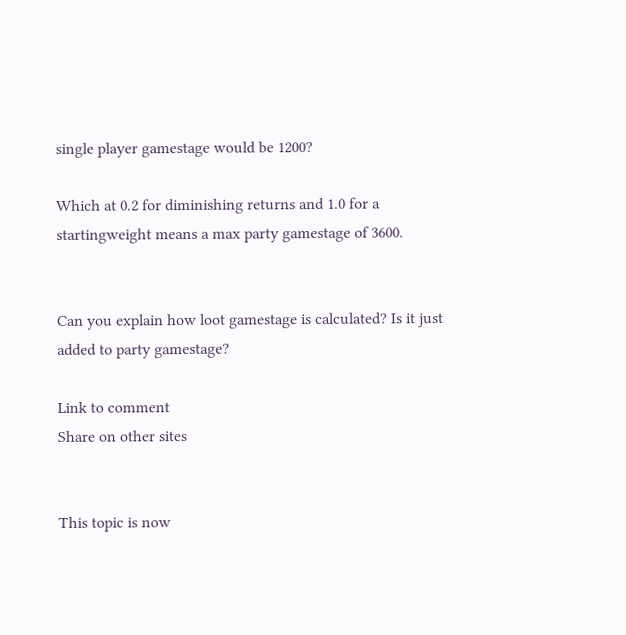single player gamestage would be 1200?

Which at 0.2 for diminishing returns and 1.0 for a startingweight means a max party gamestage of 3600.


Can you explain how loot gamestage is calculated? Is it just added to party gamestage?

Link to comment
Share on other sites


This topic is now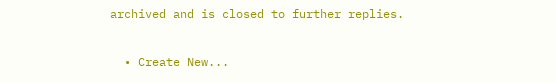archived and is closed to further replies.

  • Create New...